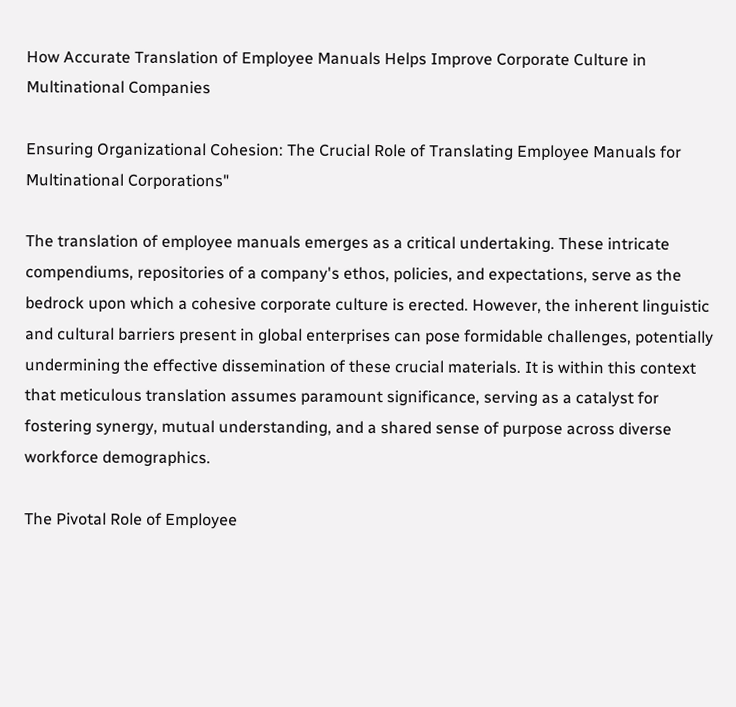How Accurate Translation of Employee Manuals Helps Improve Corporate Culture in Multinational Companies

Ensuring Organizational Cohesion: The Crucial Role of Translating Employee Manuals for Multinational Corporations"

The translation of employee manuals emerges as a critical undertaking. These intricate compendiums, repositories of a company's ethos, policies, and expectations, serve as the bedrock upon which a cohesive corporate culture is erected. However, the inherent linguistic and cultural barriers present in global enterprises can pose formidable challenges, potentially undermining the effective dissemination of these crucial materials. It is within this context that meticulous translation assumes paramount significance, serving as a catalyst for fostering synergy, mutual understanding, and a shared sense of purpose across diverse workforce demographics.

The Pivotal Role of Employee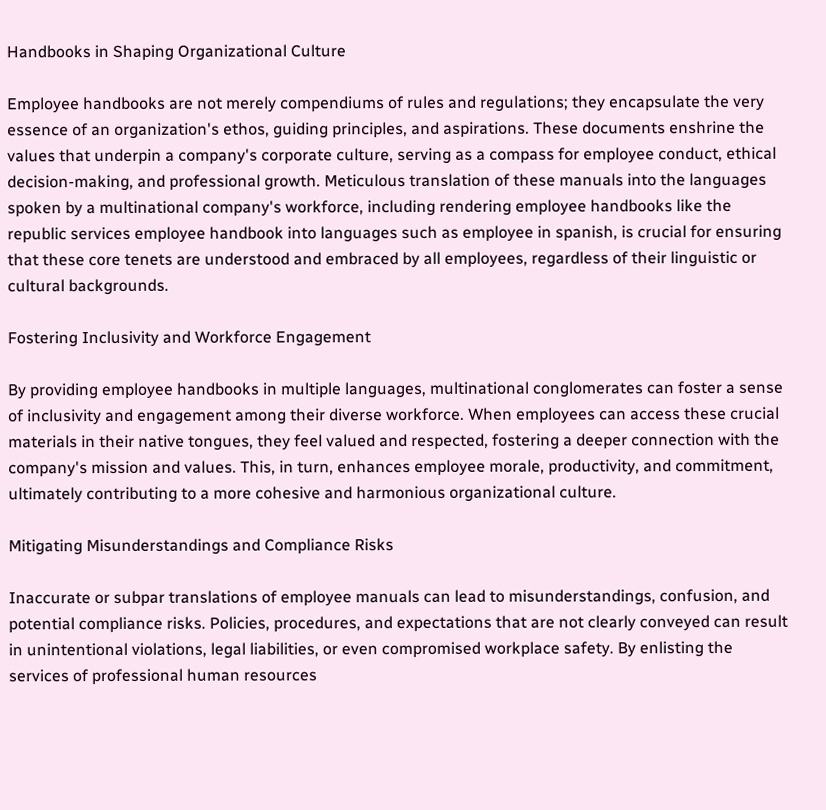Handbooks in Shaping Organizational Culture

Employee handbooks are not merely compendiums of rules and regulations; they encapsulate the very essence of an organization's ethos, guiding principles, and aspirations. These documents enshrine the values that underpin a company's corporate culture, serving as a compass for employee conduct, ethical decision-making, and professional growth. Meticulous translation of these manuals into the languages spoken by a multinational company's workforce, including rendering employee handbooks like the republic services employee handbook into languages such as employee in spanish, is crucial for ensuring that these core tenets are understood and embraced by all employees, regardless of their linguistic or cultural backgrounds.

Fostering Inclusivity and Workforce Engagement

By providing employee handbooks in multiple languages, multinational conglomerates can foster a sense of inclusivity and engagement among their diverse workforce. When employees can access these crucial materials in their native tongues, they feel valued and respected, fostering a deeper connection with the company's mission and values. This, in turn, enhances employee morale, productivity, and commitment, ultimately contributing to a more cohesive and harmonious organizational culture.

Mitigating Misunderstandings and Compliance Risks

Inaccurate or subpar translations of employee manuals can lead to misunderstandings, confusion, and potential compliance risks. Policies, procedures, and expectations that are not clearly conveyed can result in unintentional violations, legal liabilities, or even compromised workplace safety. By enlisting the services of professional human resources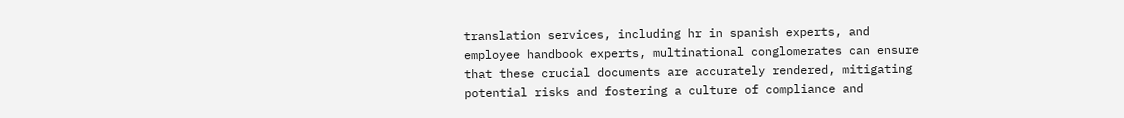translation services, including hr in spanish experts, and employee handbook experts, multinational conglomerates can ensure that these crucial documents are accurately rendered, mitigating potential risks and fostering a culture of compliance and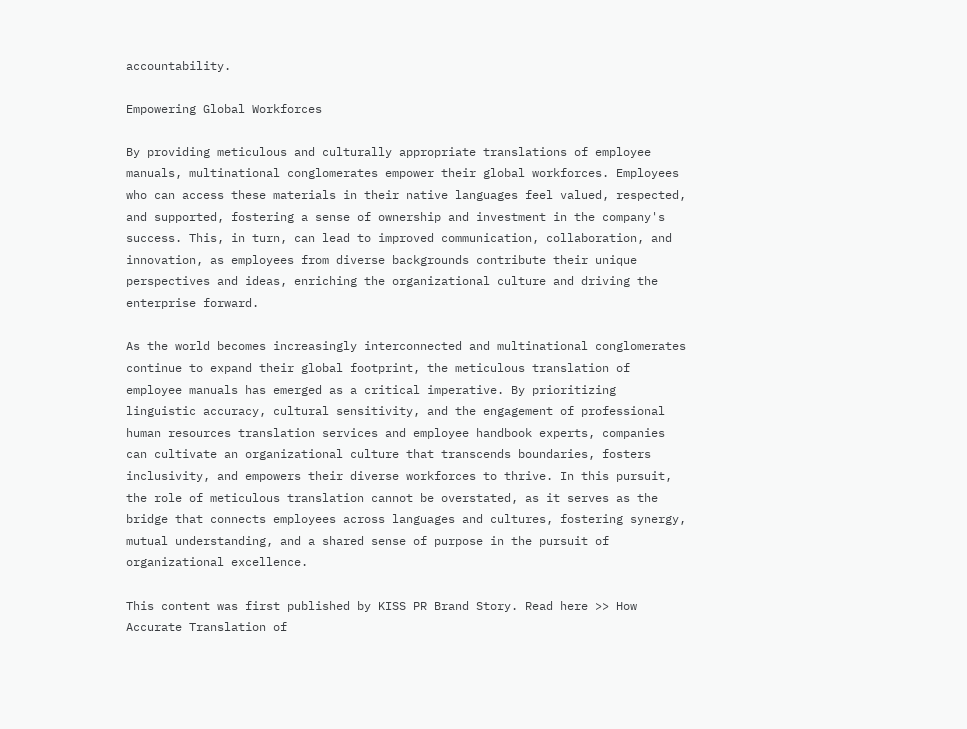accountability.

Empowering Global Workforces

By providing meticulous and culturally appropriate translations of employee manuals, multinational conglomerates empower their global workforces. Employees who can access these materials in their native languages feel valued, respected, and supported, fostering a sense of ownership and investment in the company's success. This, in turn, can lead to improved communication, collaboration, and innovation, as employees from diverse backgrounds contribute their unique perspectives and ideas, enriching the organizational culture and driving the enterprise forward.

As the world becomes increasingly interconnected and multinational conglomerates continue to expand their global footprint, the meticulous translation of employee manuals has emerged as a critical imperative. By prioritizing linguistic accuracy, cultural sensitivity, and the engagement of professional human resources translation services and employee handbook experts, companies can cultivate an organizational culture that transcends boundaries, fosters inclusivity, and empowers their diverse workforces to thrive. In this pursuit, the role of meticulous translation cannot be overstated, as it serves as the bridge that connects employees across languages and cultures, fostering synergy, mutual understanding, and a shared sense of purpose in the pursuit of organizational excellence.

This content was first published by KISS PR Brand Story. Read here >> How Accurate Translation of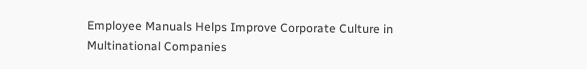Employee Manuals Helps Improve Corporate Culture in Multinational Companies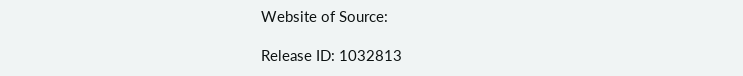Website of Source:

Release ID: 1032813